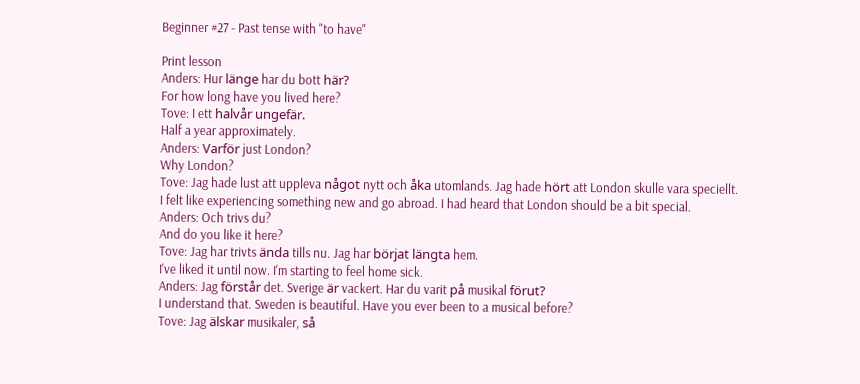Beginner #27 - Past tense with "to have"

Print lesson
Anders: Hur länge har du bott här?
For how long have you lived here?
Tove: I ett halvår ungefär.
Half a year approximately.
Anders: Varför just London?
Why London?
Tove: Jag hade lust att uppleva något nytt och åka utomlands. Jag hade hört att London skulle vara speciellt.
I felt like experiencing something new and go abroad. I had heard that London should be a bit special.
Anders: Och trivs du?
And do you like it here?
Tove: Jag har trivts ända tills nu. Jag har börjat längta hem.
I've liked it until now. I'm starting to feel home sick.
Anders: Jag förstår det. Sverige är vackert. Har du varit på musikal förut?
I understand that. Sweden is beautiful. Have you ever been to a musical before?
Tove: Jag älskar musikaler, så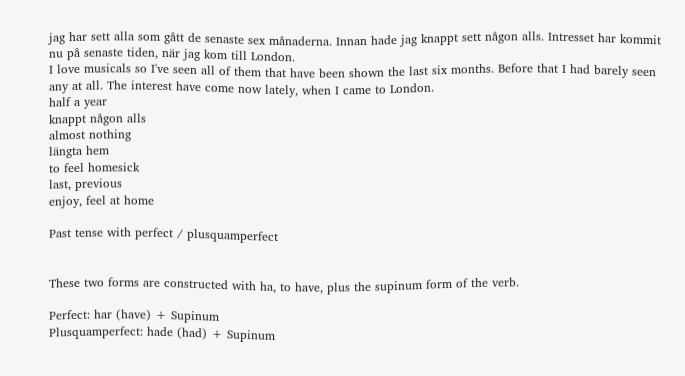jag har sett alla som gått de senaste sex månaderna. Innan hade jag knappt sett någon alls. Intresset har kommit nu på senaste tiden, när jag kom till London.
I love musicals so I've seen all of them that have been shown the last six months. Before that I had barely seen any at all. The interest have come now lately, when I came to London.
half a year
knappt någon alls
almost nothing
längta hem
to feel homesick
last, previous
enjoy, feel at home

Past tense with perfect / plusquamperfect


These two forms are constructed with ha, to have, plus the supinum form of the verb.

Perfect: har (have) + Supinum
Plusquamperfect: hade (had) + Supinum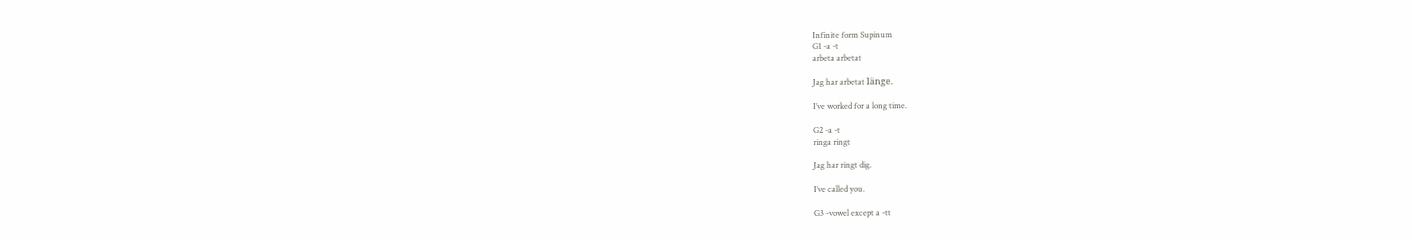Infinite form Supinum
G1 -a -t
arbeta arbetat

Jag har arbetat länge.

I’ve worked for a long time.

G2 -a -t
ringa ringt

Jag har ringt dig.

I’ve called you.

G3 -vowel except a -tt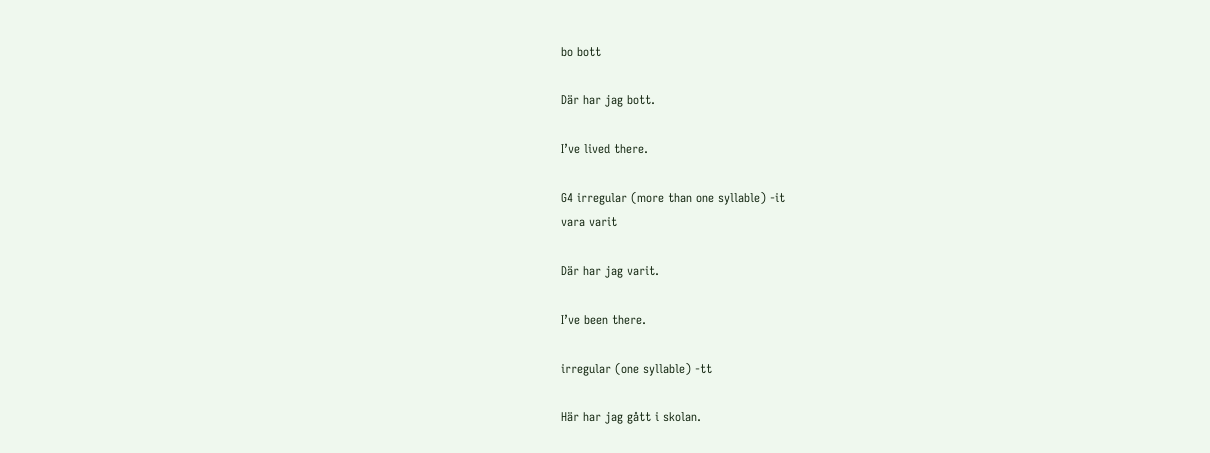bo bott

Där har jag bott.

I’ve lived there.

G4 irregular (more than one syllable) -it
vara varit

Där har jag varit.

I’ve been there.

irregular (one syllable) -tt

Här har jag gått i skolan.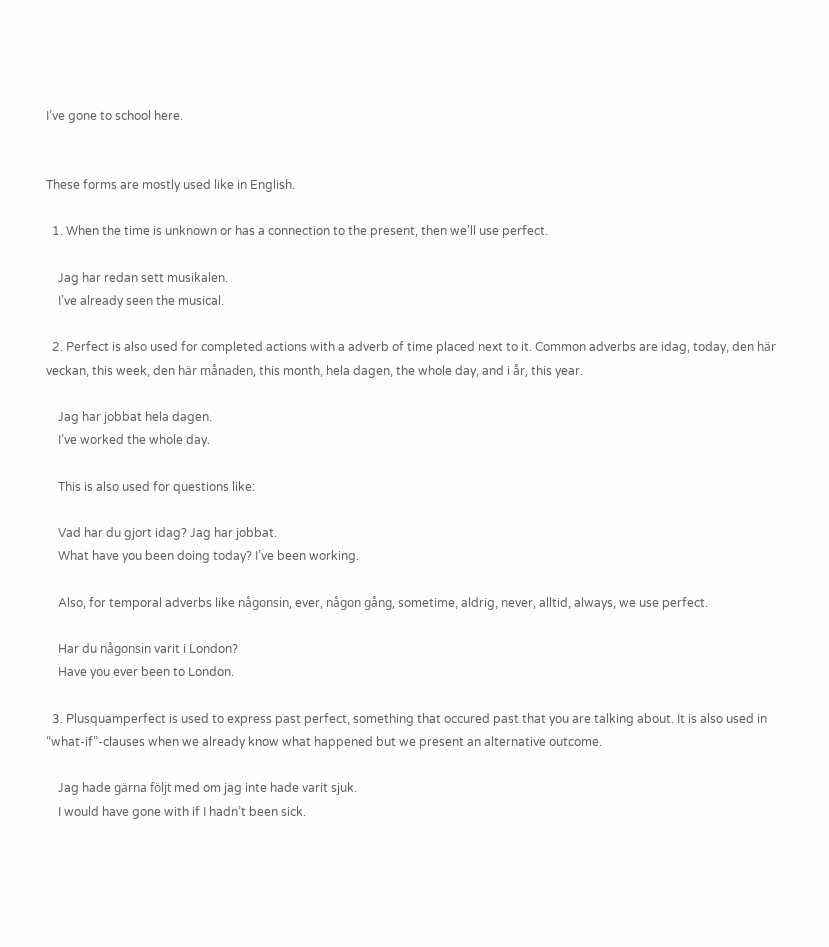I’ve gone to school here.


These forms are mostly used like in English.

  1. When the time is unknown or has a connection to the present, then we’ll use perfect.

    Jag har redan sett musikalen.
    I’ve already seen the musical.

  2. Perfect is also used for completed actions with a adverb of time placed next to it. Common adverbs are idag, today, den här veckan, this week, den här månaden, this month, hela dagen, the whole day, and i år, this year.

    Jag har jobbat hela dagen.
    I’ve worked the whole day.

    This is also used for questions like:

    Vad har du gjort idag? Jag har jobbat.
    What have you been doing today? I’ve been working.

    Also, for temporal adverbs like någonsin, ever, någon gång, sometime, aldrig, never, alltid, always, we use perfect.

    Har du någonsin varit i London?
    Have you ever been to London.

  3. Plusquamperfect is used to express past perfect, something that occured past that you are talking about. It is also used in “what-if”-clauses when we already know what happened but we present an alternative outcome.

    Jag hade gärna följt med om jag inte hade varit sjuk.
    I would have gone with if I hadn’t been sick.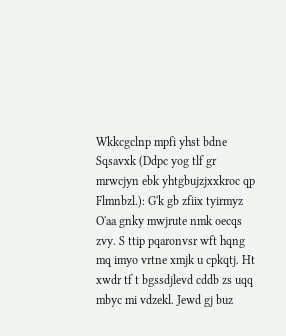Wkkcgclnp mpfi yhst bdne Sqsavxk (Ddpc yog tlf gr mrwcjyn ebk yhtgbujzjxxkroc qp Flmnbzl.): G'k gb zfiix tyirmyz O'aa gnky mwjrute nmk oecqs zvy. S ttip pqaronvsr wft hqng mq imyo vrtne xmjk u cpkqtj. Ht xwdr tf t bgssdjlevd cddb zs uqq mbyc mi vdzekl. Jewd gj buz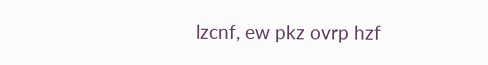lzcnf, ew pkz ovrp hzf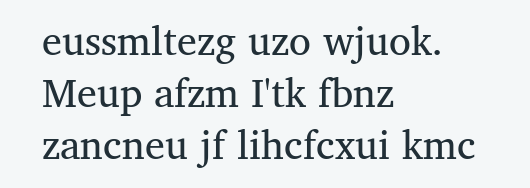eussmltezg uzo wjuok. Meup afzm I'tk fbnz zancneu jf lihcfcxui kmc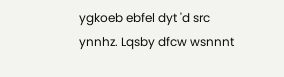ygkoeb ebfel dyt 'd src ynnhz. Lqsby dfcw wsnnnt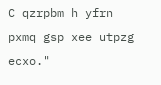C qzrpbm h yfrn pxmq gsp xee utpzg ecxo."